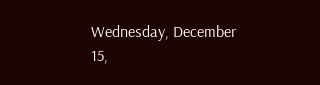Wednesday, December 15,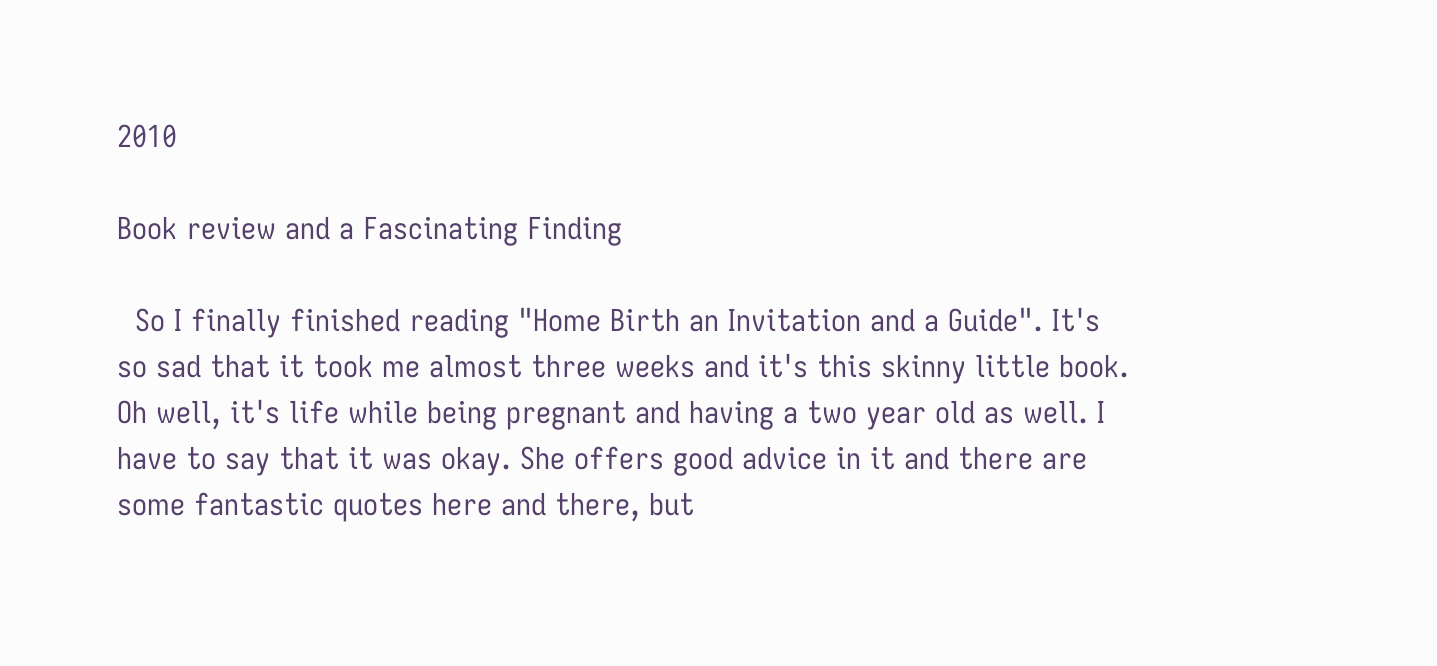2010

Book review and a Fascinating Finding

  So I finally finished reading "Home Birth an Invitation and a Guide". It's so sad that it took me almost three weeks and it's this skinny little book. Oh well, it's life while being pregnant and having a two year old as well. I have to say that it was okay. She offers good advice in it and there are some fantastic quotes here and there, but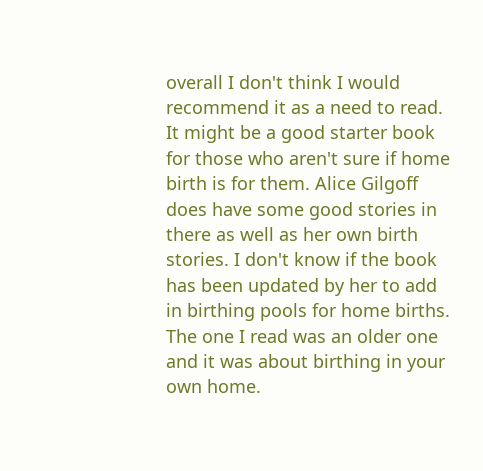overall I don't think I would recommend it as a need to read. It might be a good starter book for those who aren't sure if home birth is for them. Alice Gilgoff does have some good stories in there as well as her own birth stories. I don't know if the book has been updated by her to add in birthing pools for home births. The one I read was an older one and it was about birthing in your own home.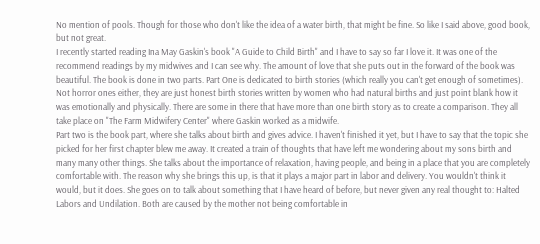No mention of pools. Though for those who don't like the idea of a water birth, that might be fine. So like I said above, good book, but not great.
I recently started reading Ina May Gaskin's book "A Guide to Child Birth" and I have to say so far I love it. It was one of the recommend readings by my midwives and I can see why. The amount of love that she puts out in the forward of the book was beautiful. The book is done in two parts. Part One is dedicated to birth stories (which really you can't get enough of sometimes). Not horror ones either, they are just honest birth stories written by women who had natural births and just point blank how it was emotionally and physically. There are some in there that have more than one birth story as to create a comparison. They all take place on "The Farm Midwifery Center" where Gaskin worked as a midwife.
Part two is the book part, where she talks about birth and gives advice. I haven't finished it yet, but I have to say that the topic she picked for her first chapter blew me away. It created a train of thoughts that have left me wondering about my sons birth and many many other things. She talks about the importance of relaxation, having people, and being in a place that you are completely comfortable with. The reason why she brings this up, is that it plays a major part in labor and delivery. You wouldn't think it would, but it does. She goes on to talk about something that I have heard of before, but never given any real thought to: Halted Labors and Undilation. Both are caused by the mother not being comfortable in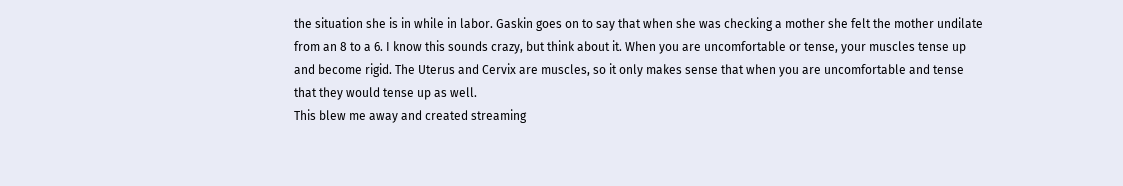the situation she is in while in labor. Gaskin goes on to say that when she was checking a mother she felt the mother undilate from an 8 to a 6. I know this sounds crazy, but think about it. When you are uncomfortable or tense, your muscles tense up and become rigid. The Uterus and Cervix are muscles, so it only makes sense that when you are uncomfortable and tense that they would tense up as well.
This blew me away and created streaming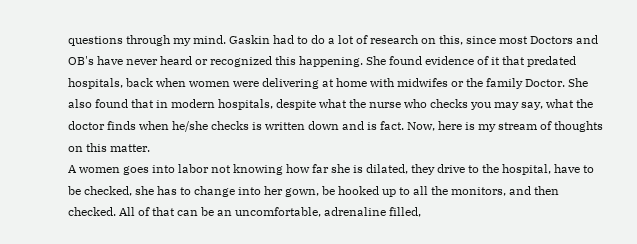questions through my mind. Gaskin had to do a lot of research on this, since most Doctors and OB's have never heard or recognized this happening. She found evidence of it that predated hospitals, back when women were delivering at home with midwifes or the family Doctor. She also found that in modern hospitals, despite what the nurse who checks you may say, what the doctor finds when he/she checks is written down and is fact. Now, here is my stream of thoughts on this matter.
A women goes into labor not knowing how far she is dilated, they drive to the hospital, have to be checked, she has to change into her gown, be hooked up to all the monitors, and then checked. All of that can be an uncomfortable, adrenaline filled,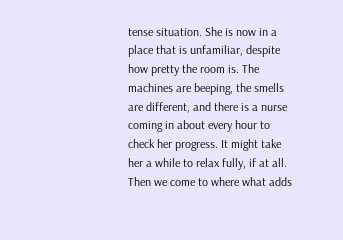tense situation. She is now in a place that is unfamiliar, despite how pretty the room is. The machines are beeping, the smells are different, and there is a nurse coming in about every hour to check her progress. It might take her a while to relax fully, if at all. Then we come to where what adds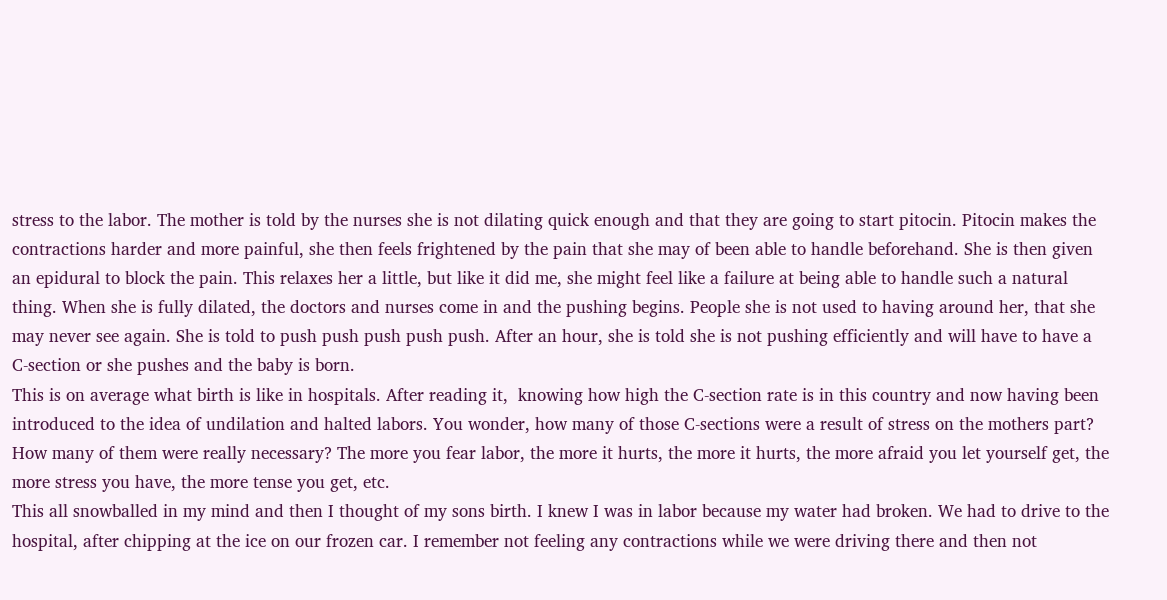stress to the labor. The mother is told by the nurses she is not dilating quick enough and that they are going to start pitocin. Pitocin makes the contractions harder and more painful, she then feels frightened by the pain that she may of been able to handle beforehand. She is then given an epidural to block the pain. This relaxes her a little, but like it did me, she might feel like a failure at being able to handle such a natural thing. When she is fully dilated, the doctors and nurses come in and the pushing begins. People she is not used to having around her, that she may never see again. She is told to push push push push push. After an hour, she is told she is not pushing efficiently and will have to have a C-section or she pushes and the baby is born.
This is on average what birth is like in hospitals. After reading it,  knowing how high the C-section rate is in this country and now having been introduced to the idea of undilation and halted labors. You wonder, how many of those C-sections were a result of stress on the mothers part? How many of them were really necessary? The more you fear labor, the more it hurts, the more it hurts, the more afraid you let yourself get, the more stress you have, the more tense you get, etc.
This all snowballed in my mind and then I thought of my sons birth. I knew I was in labor because my water had broken. We had to drive to the hospital, after chipping at the ice on our frozen car. I remember not feeling any contractions while we were driving there and then not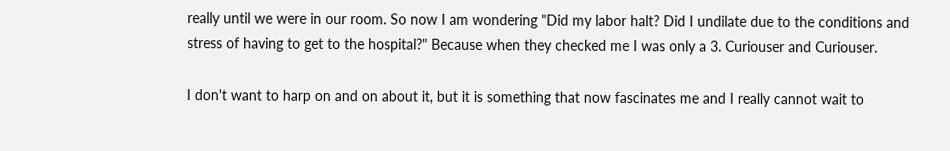really until we were in our room. So now I am wondering "Did my labor halt? Did I undilate due to the conditions and stress of having to get to the hospital?" Because when they checked me I was only a 3. Curiouser and Curiouser.

I don't want to harp on and on about it, but it is something that now fascinates me and I really cannot wait to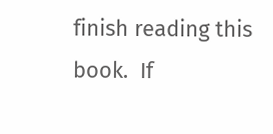finish reading this book.  If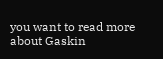you want to read more about Gaskin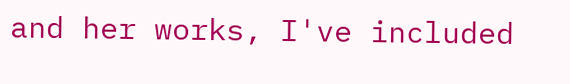and her works, I've included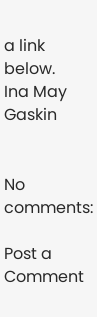a link below.
Ina May Gaskin


No comments:

Post a Comment